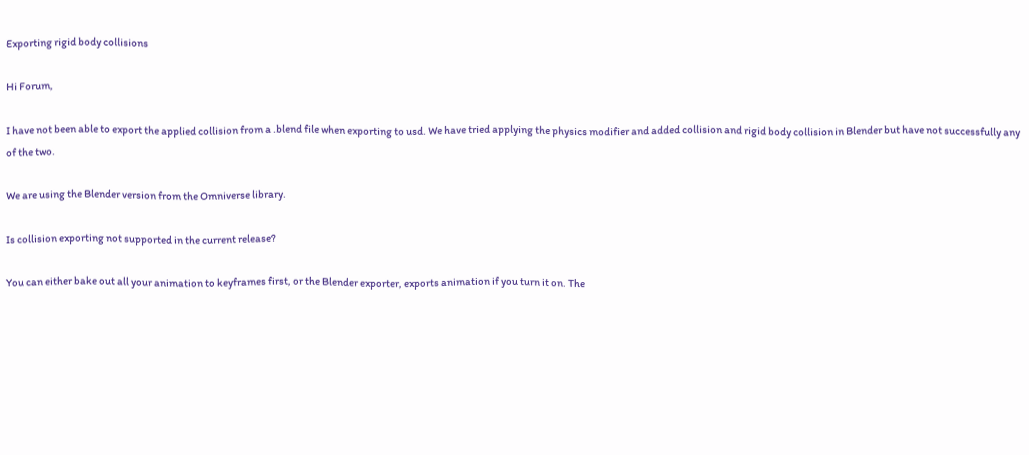Exporting rigid body collisions

Hi Forum,

I have not been able to export the applied collision from a .blend file when exporting to usd. We have tried applying the physics modifier and added collision and rigid body collision in Blender but have not successfully any of the two.

We are using the Blender version from the Omniverse library.

Is collision exporting not supported in the current release?

You can either bake out all your animation to keyframes first, or the Blender exporter, exports animation if you turn it on. The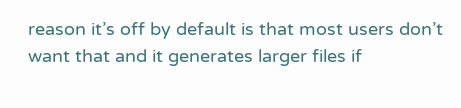reason it’s off by default is that most users don’t want that and it generates larger files if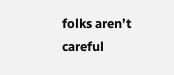folks aren’t careful